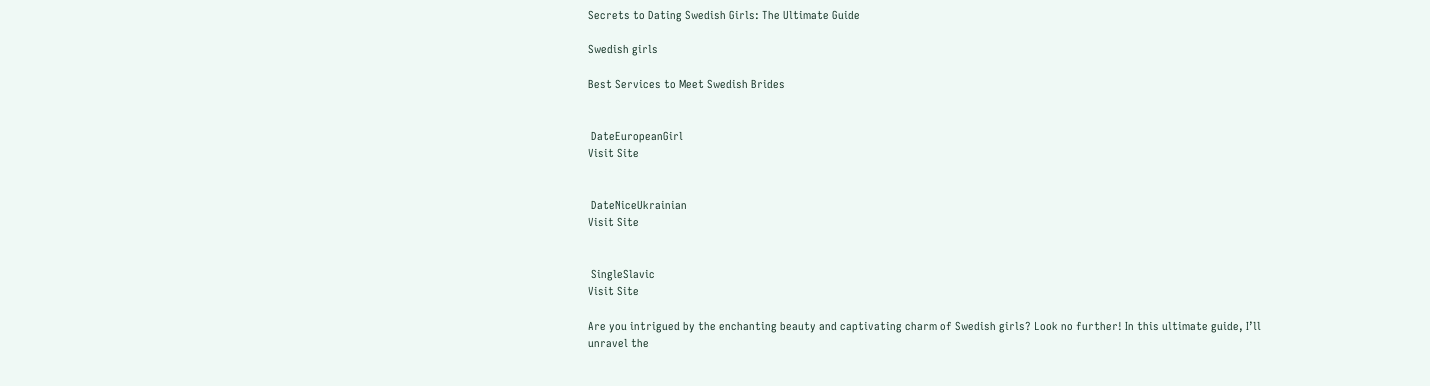Secrets to Dating Swedish Girls: The Ultimate Guide

Swedish girls

Best Services to Meet Swedish Brides


 DateEuropeanGirl
Visit Site


 DateNiceUkrainian
Visit Site


 SingleSlavic
Visit Site

Are you intrigued by the enchanting beauty and captivating charm of Swedish girls? Look no further! In this ultimate guide, I’ll unravel the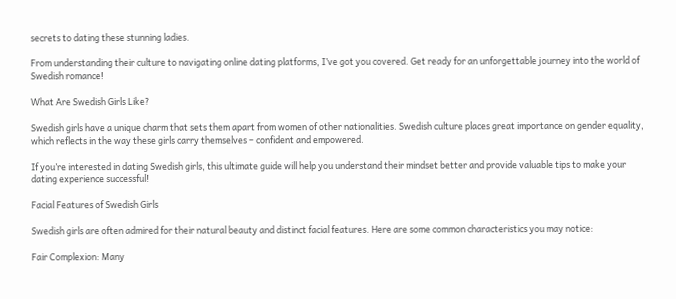secrets to dating these stunning ladies.

From understanding their culture to navigating online dating platforms, I’ve got you covered. Get ready for an unforgettable journey into the world of Swedish romance!

What Are Swedish Girls Like?

Swedish girls have a unique charm that sets them apart from women of other nationalities. Swedish culture places great importance on gender equality, which reflects in the way these girls carry themselves – confident and empowered.

If you’re interested in dating Swedish girls, this ultimate guide will help you understand their mindset better and provide valuable tips to make your dating experience successful!

Facial Features of Swedish Girls

Swedish girls are often admired for their natural beauty and distinct facial features. Here are some common characteristics you may notice:

Fair Complexion: Many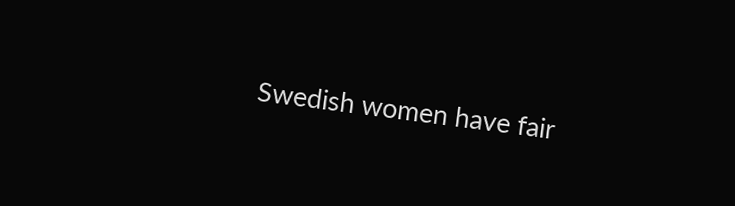Swedish women have fair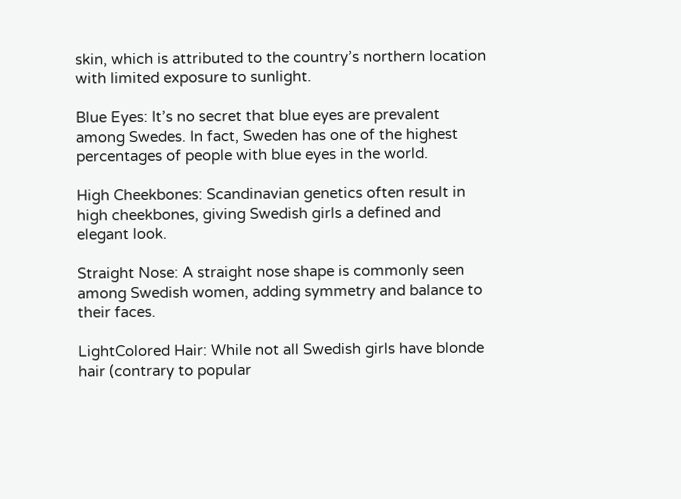skin, which is attributed to the country’s northern location with limited exposure to sunlight.

Blue Eyes: It’s no secret that blue eyes are prevalent among Swedes. In fact, Sweden has one of the highest percentages of people with blue eyes in the world.

High Cheekbones: Scandinavian genetics often result in high cheekbones, giving Swedish girls a defined and elegant look.

Straight Nose: A straight nose shape is commonly seen among Swedish women, adding symmetry and balance to their faces.

LightColored Hair: While not all Swedish girls have blonde hair (contrary to popular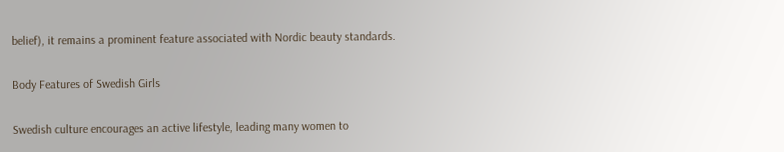belief), it remains a prominent feature associated with Nordic beauty standards.

Body Features of Swedish Girls

Swedish culture encourages an active lifestyle, leading many women to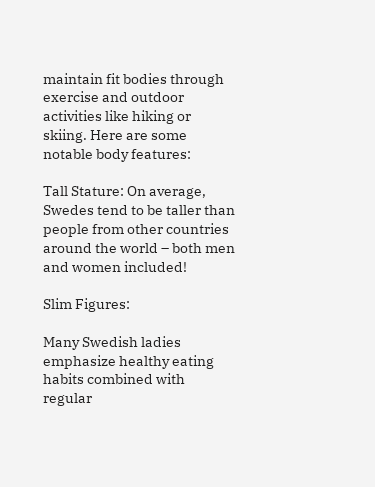maintain fit bodies through exercise and outdoor activities like hiking or skiing. Here are some notable body features:

Tall Stature: On average, Swedes tend to be taller than people from other countries around the world – both men and women included!

Slim Figures:

Many Swedish ladies emphasize healthy eating habits combined with regular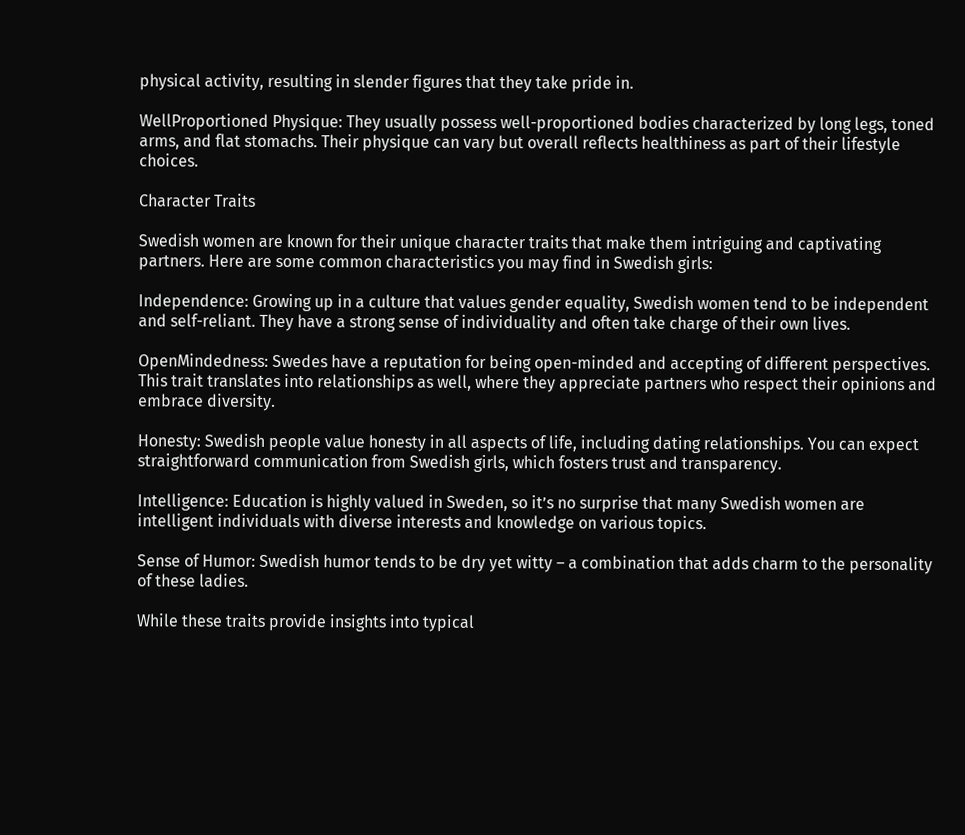physical activity, resulting in slender figures that they take pride in.

WellProportioned Physique: They usually possess well-proportioned bodies characterized by long legs, toned arms, and flat stomachs. Their physique can vary but overall reflects healthiness as part of their lifestyle choices.

Character Traits

Swedish women are known for their unique character traits that make them intriguing and captivating partners. Here are some common characteristics you may find in Swedish girls:

Independence: Growing up in a culture that values gender equality, Swedish women tend to be independent and self-reliant. They have a strong sense of individuality and often take charge of their own lives.

OpenMindedness: Swedes have a reputation for being open-minded and accepting of different perspectives. This trait translates into relationships as well, where they appreciate partners who respect their opinions and embrace diversity.

Honesty: Swedish people value honesty in all aspects of life, including dating relationships. You can expect straightforward communication from Swedish girls, which fosters trust and transparency.

Intelligence: Education is highly valued in Sweden, so it’s no surprise that many Swedish women are intelligent individuals with diverse interests and knowledge on various topics.

Sense of Humor: Swedish humor tends to be dry yet witty – a combination that adds charm to the personality of these ladies.

While these traits provide insights into typical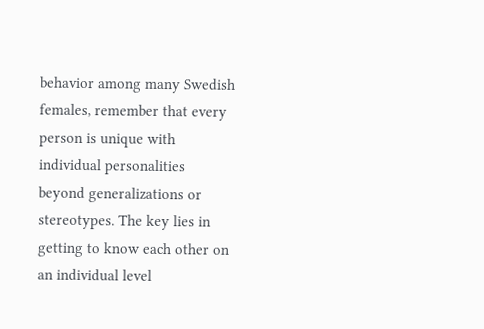behavior among many Swedish females, remember that every person is unique with individual personalities beyond generalizations or stereotypes. The key lies in getting to know each other on an individual level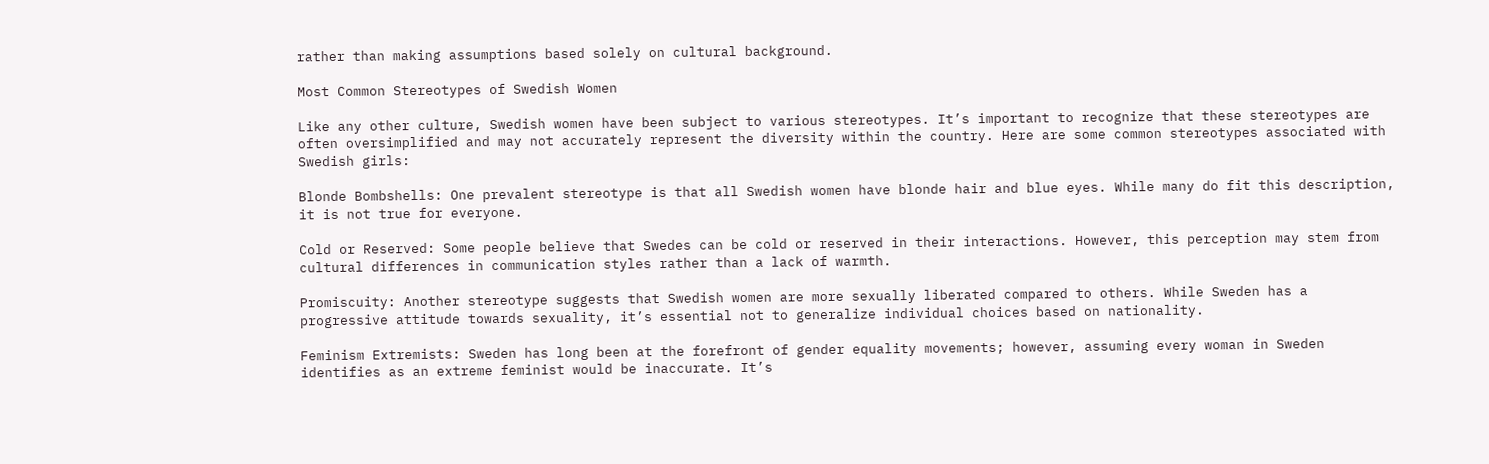rather than making assumptions based solely on cultural background.

Most Common Stereotypes of Swedish Women

Like any other culture, Swedish women have been subject to various stereotypes. It’s important to recognize that these stereotypes are often oversimplified and may not accurately represent the diversity within the country. Here are some common stereotypes associated with Swedish girls:

Blonde Bombshells: One prevalent stereotype is that all Swedish women have blonde hair and blue eyes. While many do fit this description, it is not true for everyone.

Cold or Reserved: Some people believe that Swedes can be cold or reserved in their interactions. However, this perception may stem from cultural differences in communication styles rather than a lack of warmth.

Promiscuity: Another stereotype suggests that Swedish women are more sexually liberated compared to others. While Sweden has a progressive attitude towards sexuality, it’s essential not to generalize individual choices based on nationality.

Feminism Extremists: Sweden has long been at the forefront of gender equality movements; however, assuming every woman in Sweden identifies as an extreme feminist would be inaccurate. It’s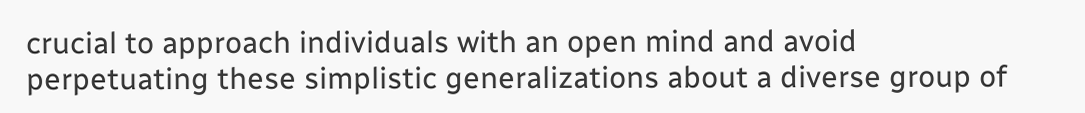crucial to approach individuals with an open mind and avoid perpetuating these simplistic generalizations about a diverse group of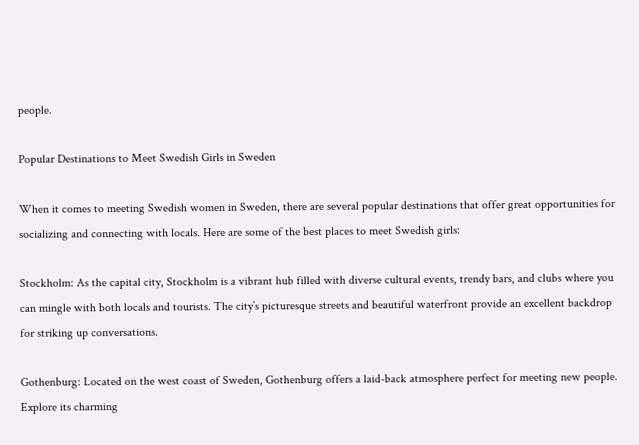people.

Popular Destinations to Meet Swedish Girls in Sweden

When it comes to meeting Swedish women in Sweden, there are several popular destinations that offer great opportunities for socializing and connecting with locals. Here are some of the best places to meet Swedish girls:

Stockholm: As the capital city, Stockholm is a vibrant hub filled with diverse cultural events, trendy bars, and clubs where you can mingle with both locals and tourists. The city’s picturesque streets and beautiful waterfront provide an excellent backdrop for striking up conversations.

Gothenburg: Located on the west coast of Sweden, Gothenburg offers a laid-back atmosphere perfect for meeting new people. Explore its charming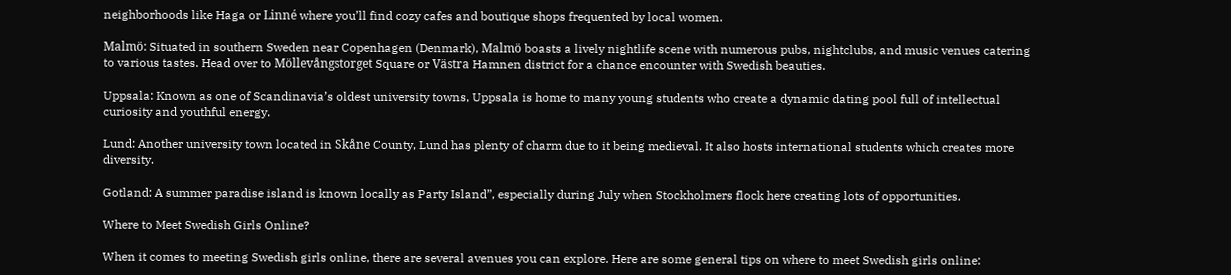neighborhoods like Haga or Linné where you’ll find cozy cafes and boutique shops frequented by local women.

Malmö: Situated in southern Sweden near Copenhagen (Denmark), Malmö boasts a lively nightlife scene with numerous pubs, nightclubs, and music venues catering to various tastes. Head over to Möllevångstorget Square or Västra Hamnen district for a chance encounter with Swedish beauties.

Uppsala: Known as one of Scandinavia’s oldest university towns, Uppsala is home to many young students who create a dynamic dating pool full of intellectual curiosity and youthful energy.

Lund: Another university town located in Skåne County, Lund has plenty of charm due to it being medieval. It also hosts international students which creates more diversity.

Gotland: A summer paradise island is known locally as Party Island”, especially during July when Stockholmers flock here creating lots of opportunities.

Where to Meet Swedish Girls Online?

When it comes to meeting Swedish girls online, there are several avenues you can explore. Here are some general tips on where to meet Swedish girls online: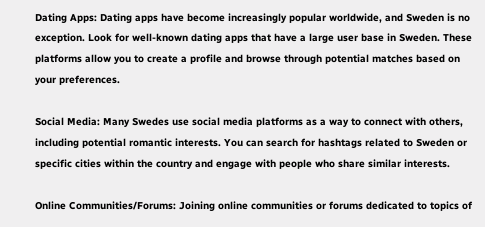Dating Apps: Dating apps have become increasingly popular worldwide, and Sweden is no exception. Look for well-known dating apps that have a large user base in Sweden. These platforms allow you to create a profile and browse through potential matches based on your preferences.

Social Media: Many Swedes use social media platforms as a way to connect with others, including potential romantic interests. You can search for hashtags related to Sweden or specific cities within the country and engage with people who share similar interests.

Online Communities/Forums: Joining online communities or forums dedicated to topics of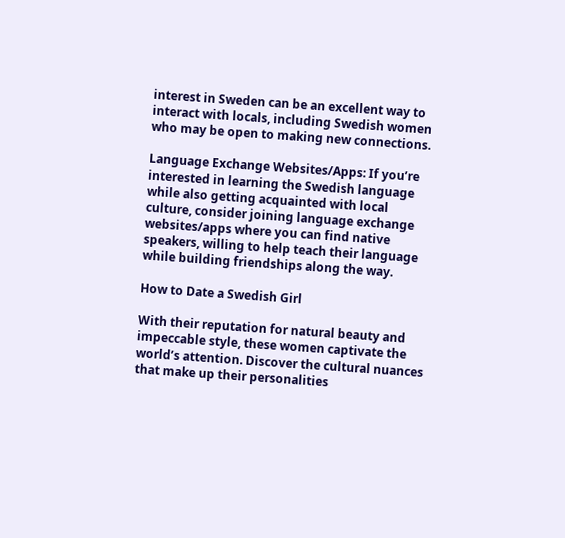interest in Sweden can be an excellent way to interact with locals, including Swedish women who may be open to making new connections.

Language Exchange Websites/Apps: If you’re interested in learning the Swedish language while also getting acquainted with local culture, consider joining language exchange websites/apps where you can find native speakers, willing to help teach their language while building friendships along the way.

How to Date a Swedish Girl

With their reputation for natural beauty and impeccable style, these women captivate the world’s attention. Discover the cultural nuances that make up their personalities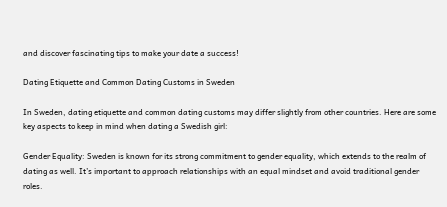and discover fascinating tips to make your date a success!

Dating Etiquette and Common Dating Customs in Sweden

In Sweden, dating etiquette and common dating customs may differ slightly from other countries. Here are some key aspects to keep in mind when dating a Swedish girl:

Gender Equality: Sweden is known for its strong commitment to gender equality, which extends to the realm of dating as well. It’s important to approach relationships with an equal mindset and avoid traditional gender roles.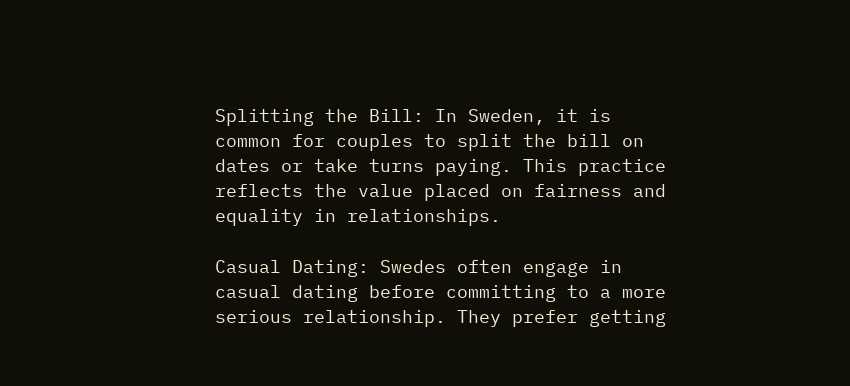Splitting the Bill: In Sweden, it is common for couples to split the bill on dates or take turns paying. This practice reflects the value placed on fairness and equality in relationships.

Casual Dating: Swedes often engage in casual dating before committing to a more serious relationship. They prefer getting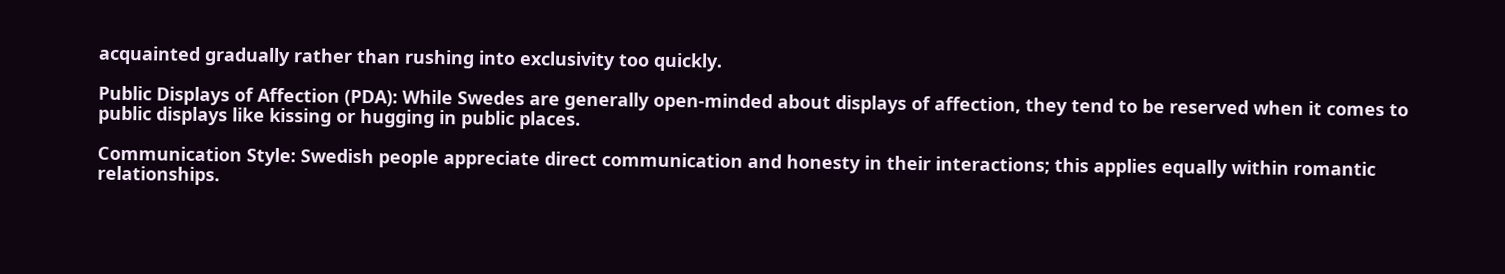acquainted gradually rather than rushing into exclusivity too quickly.

Public Displays of Affection (PDA): While Swedes are generally open-minded about displays of affection, they tend to be reserved when it comes to public displays like kissing or hugging in public places.

Communication Style: Swedish people appreciate direct communication and honesty in their interactions; this applies equally within romantic relationships.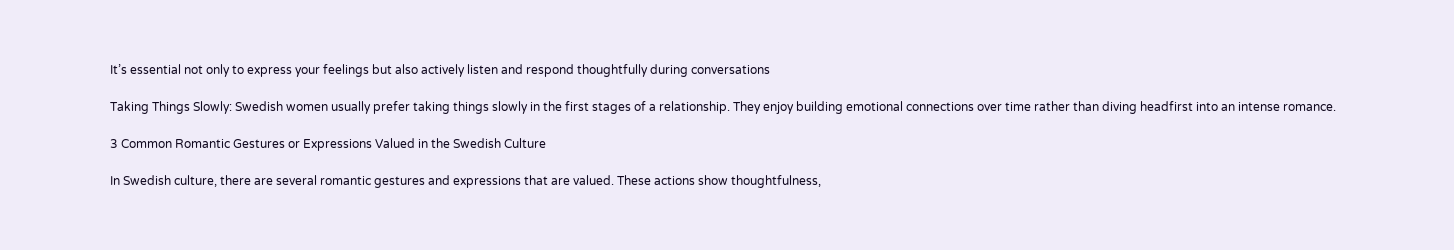It’s essential not only to express your feelings but also actively listen and respond thoughtfully during conversations

Taking Things Slowly: Swedish women usually prefer taking things slowly in the first stages of a relationship. They enjoy building emotional connections over time rather than diving headfirst into an intense romance.

3 Common Romantic Gestures or Expressions Valued in the Swedish Culture

In Swedish culture, there are several romantic gestures and expressions that are valued. These actions show thoughtfulness,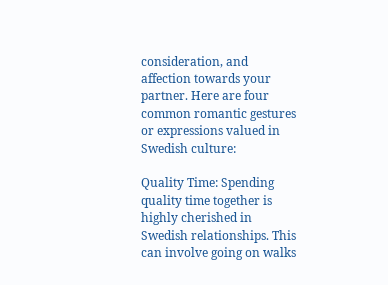consideration, and affection towards your partner. Here are four common romantic gestures or expressions valued in Swedish culture:

Quality Time: Spending quality time together is highly cherished in Swedish relationships. This can involve going on walks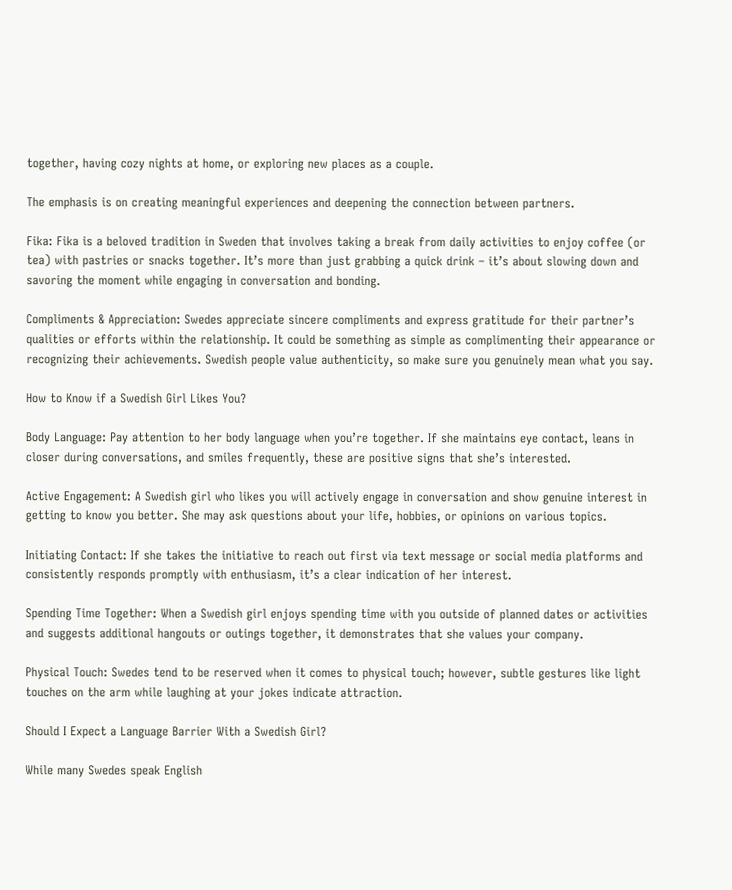together, having cozy nights at home, or exploring new places as a couple.

The emphasis is on creating meaningful experiences and deepening the connection between partners.

Fika: Fika is a beloved tradition in Sweden that involves taking a break from daily activities to enjoy coffee (or tea) with pastries or snacks together. It’s more than just grabbing a quick drink – it’s about slowing down and savoring the moment while engaging in conversation and bonding.

Compliments & Appreciation: Swedes appreciate sincere compliments and express gratitude for their partner’s qualities or efforts within the relationship. It could be something as simple as complimenting their appearance or recognizing their achievements. Swedish people value authenticity, so make sure you genuinely mean what you say.

How to Know if a Swedish Girl Likes You?

Body Language: Pay attention to her body language when you’re together. If she maintains eye contact, leans in closer during conversations, and smiles frequently, these are positive signs that she’s interested.

Active Engagement: A Swedish girl who likes you will actively engage in conversation and show genuine interest in getting to know you better. She may ask questions about your life, hobbies, or opinions on various topics.

Initiating Contact: If she takes the initiative to reach out first via text message or social media platforms and consistently responds promptly with enthusiasm, it’s a clear indication of her interest.

Spending Time Together: When a Swedish girl enjoys spending time with you outside of planned dates or activities and suggests additional hangouts or outings together, it demonstrates that she values your company.

Physical Touch: Swedes tend to be reserved when it comes to physical touch; however, subtle gestures like light touches on the arm while laughing at your jokes indicate attraction.

Should I Expect a Language Barrier With a Swedish Girl?

While many Swedes speak English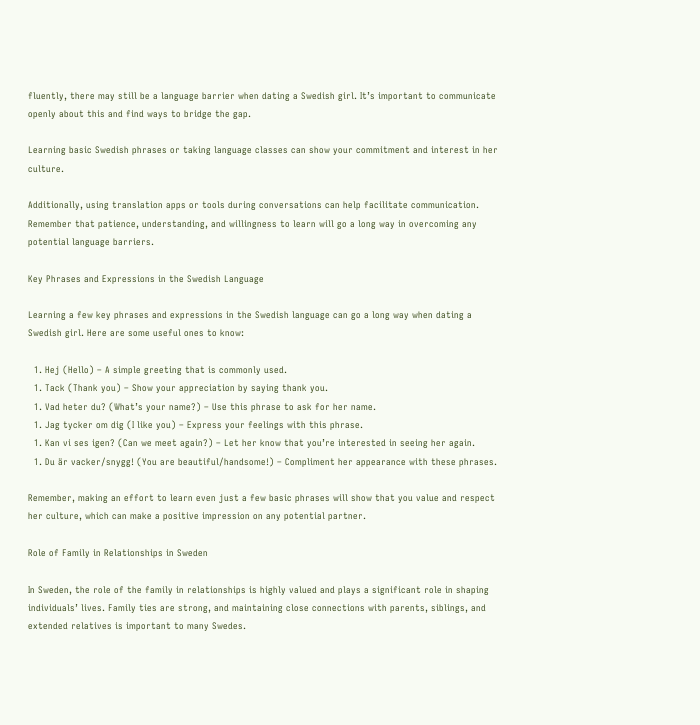fluently, there may still be a language barrier when dating a Swedish girl. It’s important to communicate openly about this and find ways to bridge the gap.

Learning basic Swedish phrases or taking language classes can show your commitment and interest in her culture.

Additionally, using translation apps or tools during conversations can help facilitate communication. Remember that patience, understanding, and willingness to learn will go a long way in overcoming any potential language barriers.

Key Phrases and Expressions in the Swedish Language

Learning a few key phrases and expressions in the Swedish language can go a long way when dating a Swedish girl. Here are some useful ones to know:

  1. Hej (Hello) – A simple greeting that is commonly used.
  1. Tack (Thank you) – Show your appreciation by saying thank you.
  1. Vad heter du? (What’s your name?) – Use this phrase to ask for her name.
  1. Jag tycker om dig (I like you) – Express your feelings with this phrase.
  1. Kan vi ses igen? (Can we meet again?) – Let her know that you’re interested in seeing her again.
  1. Du är vacker/snygg! (You are beautiful/handsome!) – Compliment her appearance with these phrases.

Remember, making an effort to learn even just a few basic phrases will show that you value and respect her culture, which can make a positive impression on any potential partner.

Role of Family in Relationships in Sweden

In Sweden, the role of the family in relationships is highly valued and plays a significant role in shaping individuals’ lives. Family ties are strong, and maintaining close connections with parents, siblings, and extended relatives is important to many Swedes.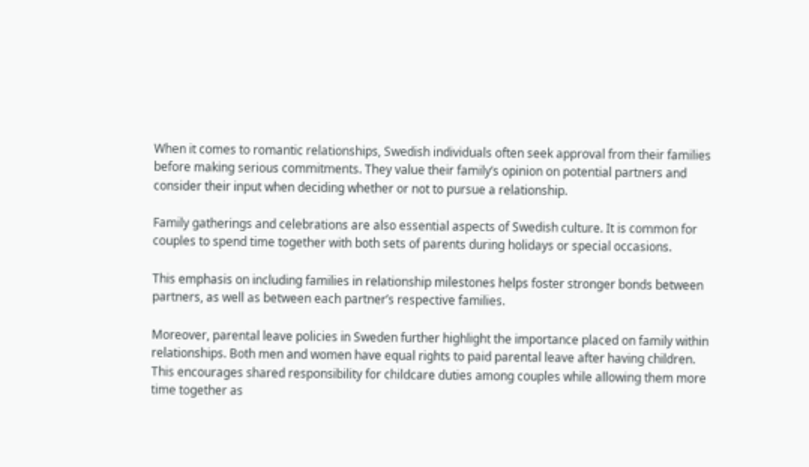When it comes to romantic relationships, Swedish individuals often seek approval from their families before making serious commitments. They value their family’s opinion on potential partners and consider their input when deciding whether or not to pursue a relationship.

Family gatherings and celebrations are also essential aspects of Swedish culture. It is common for couples to spend time together with both sets of parents during holidays or special occasions.

This emphasis on including families in relationship milestones helps foster stronger bonds between partners, as well as between each partner’s respective families.

Moreover, parental leave policies in Sweden further highlight the importance placed on family within relationships. Both men and women have equal rights to paid parental leave after having children. This encourages shared responsibility for childcare duties among couples while allowing them more time together as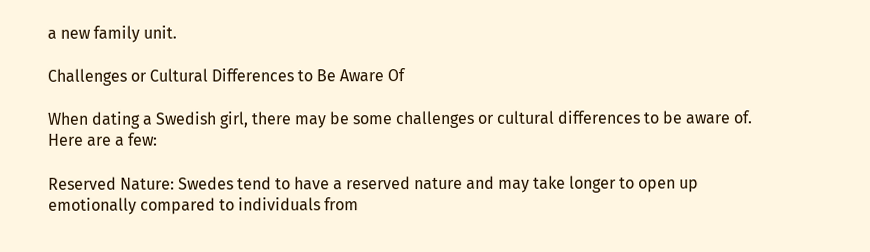a new family unit.

Challenges or Cultural Differences to Be Aware Of

When dating a Swedish girl, there may be some challenges or cultural differences to be aware of. Here are a few:

Reserved Nature: Swedes tend to have a reserved nature and may take longer to open up emotionally compared to individuals from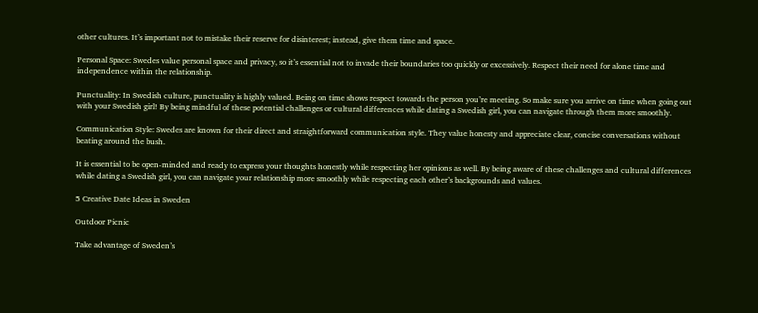other cultures. It’s important not to mistake their reserve for disinterest; instead, give them time and space.

Personal Space: Swedes value personal space and privacy, so it’s essential not to invade their boundaries too quickly or excessively. Respect their need for alone time and independence within the relationship.

Punctuality: In Swedish culture, punctuality is highly valued. Being on time shows respect towards the person you’re meeting. So make sure you arrive on time when going out with your Swedish girl! By being mindful of these potential challenges or cultural differences while dating a Swedish girl, you can navigate through them more smoothly.

Communication Style: Swedes are known for their direct and straightforward communication style. They value honesty and appreciate clear, concise conversations without beating around the bush.

It is essential to be open-minded and ready to express your thoughts honestly while respecting her opinions as well. By being aware of these challenges and cultural differences while dating a Swedish girl, you can navigate your relationship more smoothly while respecting each other’s backgrounds and values.

5 Creative Date Ideas in Sweden

Outdoor Picnic

Take advantage of Sweden’s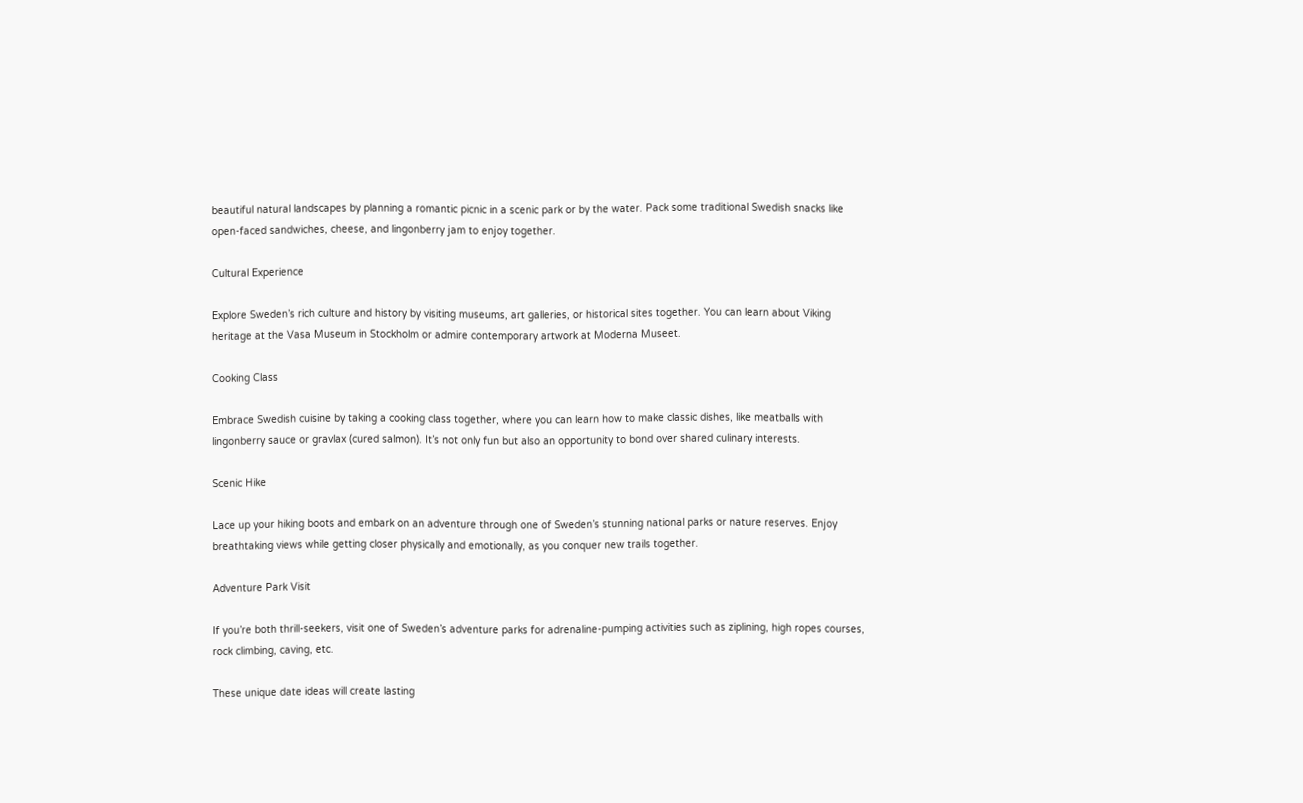beautiful natural landscapes by planning a romantic picnic in a scenic park or by the water. Pack some traditional Swedish snacks like open-faced sandwiches, cheese, and lingonberry jam to enjoy together.

Cultural Experience

Explore Sweden’s rich culture and history by visiting museums, art galleries, or historical sites together. You can learn about Viking heritage at the Vasa Museum in Stockholm or admire contemporary artwork at Moderna Museet.

Cooking Class

Embrace Swedish cuisine by taking a cooking class together, where you can learn how to make classic dishes, like meatballs with lingonberry sauce or gravlax (cured salmon). It’s not only fun but also an opportunity to bond over shared culinary interests.

Scenic Hike

Lace up your hiking boots and embark on an adventure through one of Sweden’s stunning national parks or nature reserves. Enjoy breathtaking views while getting closer physically and emotionally, as you conquer new trails together.

Adventure Park Visit

If you’re both thrill-seekers, visit one of Sweden’s adventure parks for adrenaline-pumping activities such as ziplining, high ropes courses, rock climbing, caving, etc.

These unique date ideas will create lasting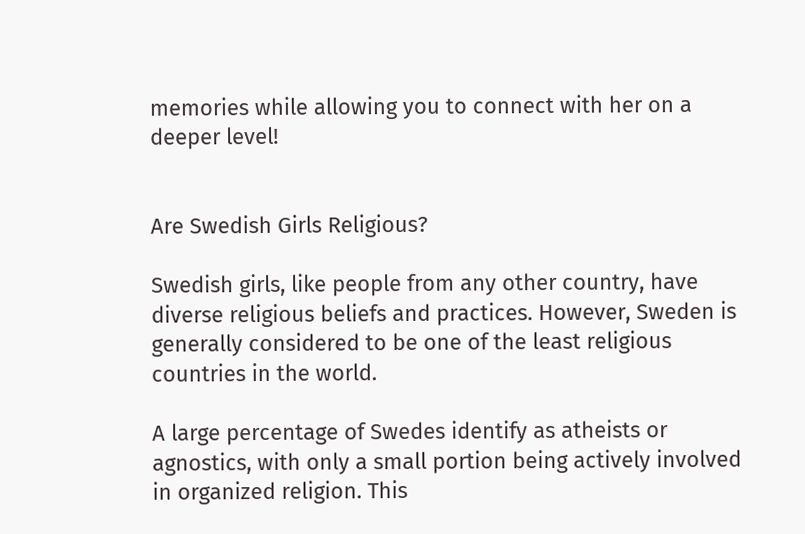memories while allowing you to connect with her on a deeper level!


Are Swedish Girls Religious?

Swedish girls, like people from any other country, have diverse religious beliefs and practices. However, Sweden is generally considered to be one of the least religious countries in the world.

A large percentage of Swedes identify as atheists or agnostics, with only a small portion being actively involved in organized religion. This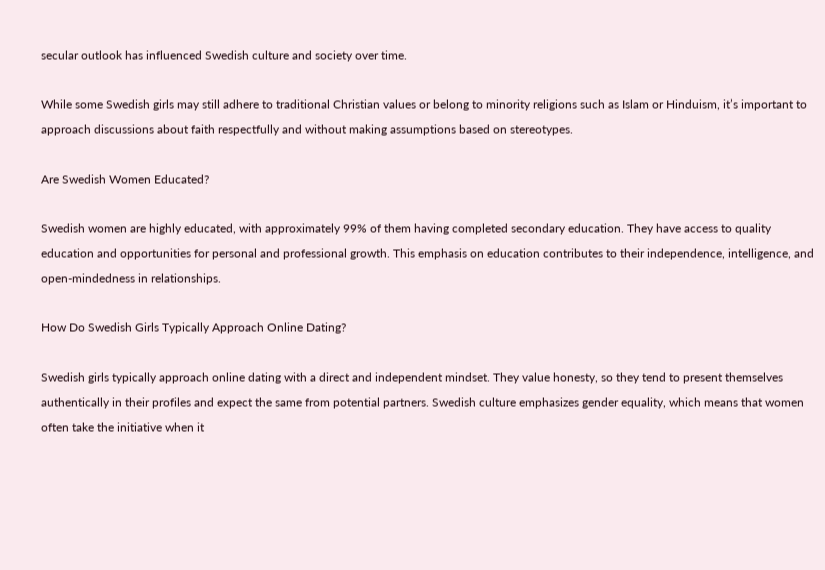secular outlook has influenced Swedish culture and society over time.

While some Swedish girls may still adhere to traditional Christian values or belong to minority religions such as Islam or Hinduism, it’s important to approach discussions about faith respectfully and without making assumptions based on stereotypes.

Are Swedish Women Educated?

Swedish women are highly educated, with approximately 99% of them having completed secondary education. They have access to quality education and opportunities for personal and professional growth. This emphasis on education contributes to their independence, intelligence, and open-mindedness in relationships.

How Do Swedish Girls Typically Approach Online Dating?

Swedish girls typically approach online dating with a direct and independent mindset. They value honesty, so they tend to present themselves authentically in their profiles and expect the same from potential partners. Swedish culture emphasizes gender equality, which means that women often take the initiative when it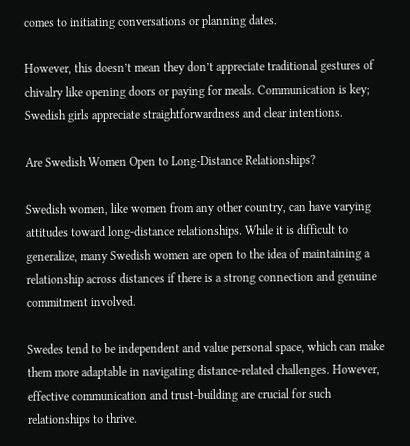comes to initiating conversations or planning dates.

However, this doesn’t mean they don’t appreciate traditional gestures of chivalry like opening doors or paying for meals. Communication is key; Swedish girls appreciate straightforwardness and clear intentions.

Are Swedish Women Open to Long-Distance Relationships?

Swedish women, like women from any other country, can have varying attitudes toward long-distance relationships. While it is difficult to generalize, many Swedish women are open to the idea of maintaining a relationship across distances if there is a strong connection and genuine commitment involved.

Swedes tend to be independent and value personal space, which can make them more adaptable in navigating distance-related challenges. However, effective communication and trust-building are crucial for such relationships to thrive.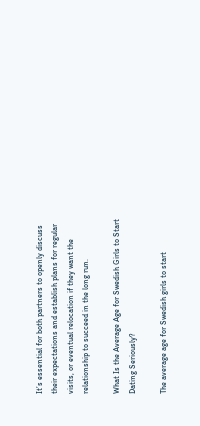It’s essential for both partners to openly discuss their expectations and establish plans for regular visits, or eventual relocation if they want the relationship to succeed in the long run.

What Is the Average Age for Swedish Girls to Start Dating Seriously?

The average age for Swedish girls to start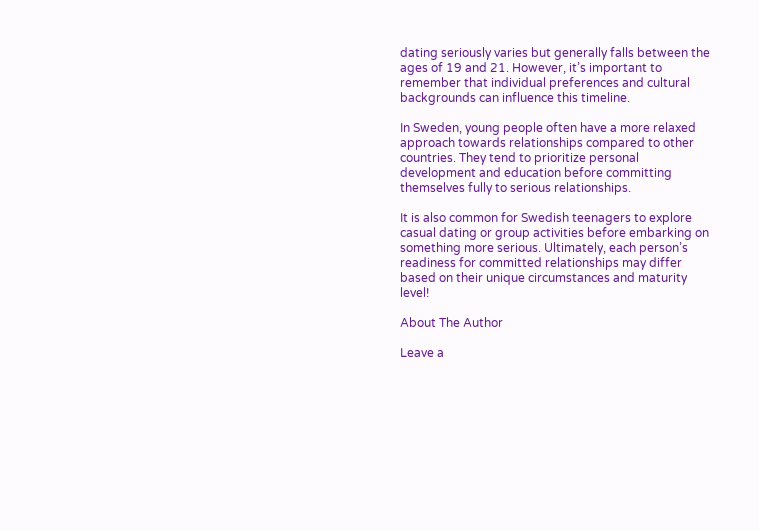dating seriously varies but generally falls between the ages of 19 and 21. However, it’s important to remember that individual preferences and cultural backgrounds can influence this timeline.

In Sweden, young people often have a more relaxed approach towards relationships compared to other countries. They tend to prioritize personal development and education before committing themselves fully to serious relationships.

It is also common for Swedish teenagers to explore casual dating or group activities before embarking on something more serious. Ultimately, each person’s readiness for committed relationships may differ based on their unique circumstances and maturity level!

About The Author

Leave a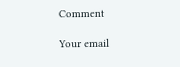Comment

Your email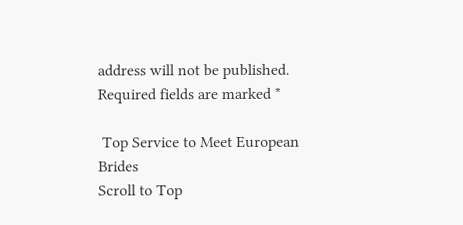address will not be published. Required fields are marked *

 Top Service to Meet European Brides
Scroll to Top